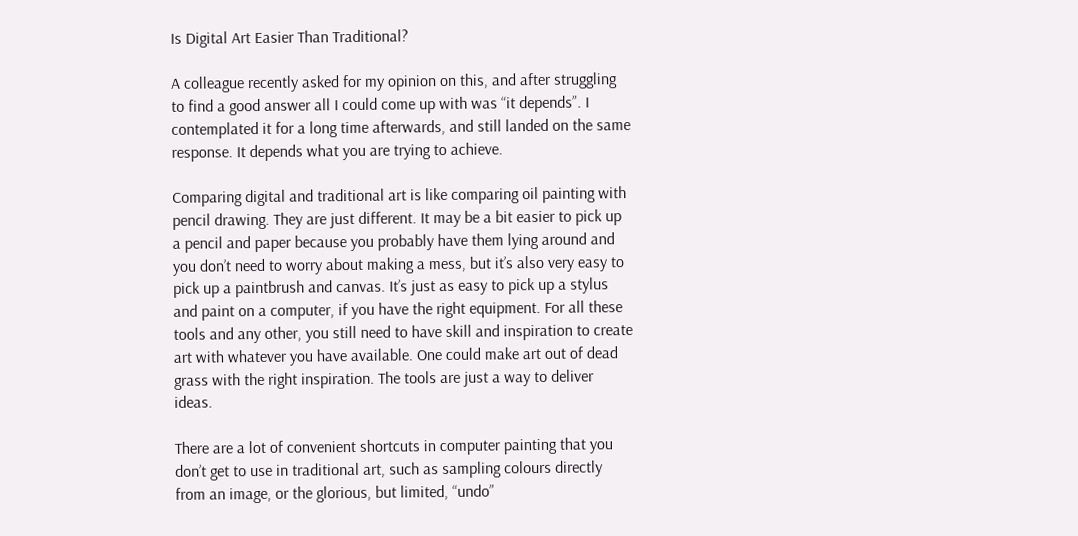Is Digital Art Easier Than Traditional?

A colleague recently asked for my opinion on this, and after struggling to find a good answer all I could come up with was “it depends”. I contemplated it for a long time afterwards, and still landed on the same response. It depends what you are trying to achieve.

Comparing digital and traditional art is like comparing oil painting with pencil drawing. They are just different. It may be a bit easier to pick up a pencil and paper because you probably have them lying around and you don’t need to worry about making a mess, but it’s also very easy to pick up a paintbrush and canvas. It’s just as easy to pick up a stylus and paint on a computer, if you have the right equipment. For all these tools and any other, you still need to have skill and inspiration to create art with whatever you have available. One could make art out of dead grass with the right inspiration. The tools are just a way to deliver ideas.

There are a lot of convenient shortcuts in computer painting that you don’t get to use in traditional art, such as sampling colours directly from an image, or the glorious, but limited, “undo”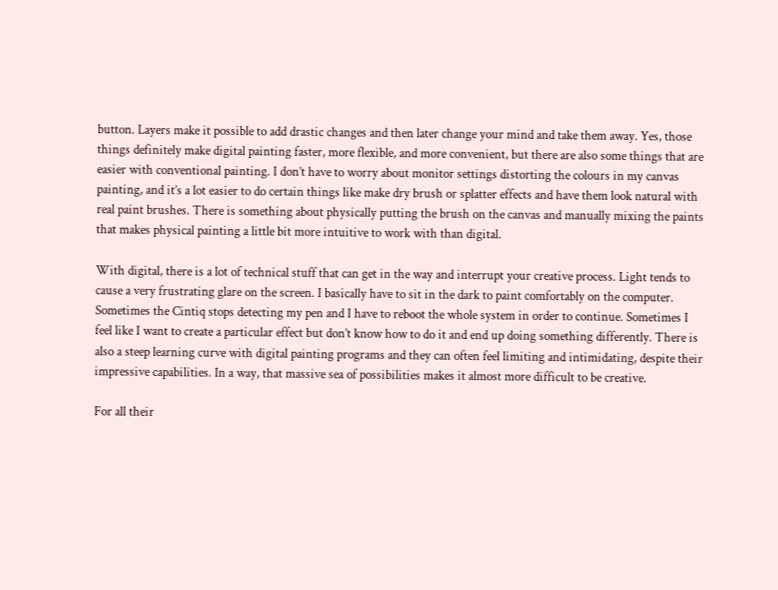button. Layers make it possible to add drastic changes and then later change your mind and take them away. Yes, those things definitely make digital painting faster, more flexible, and more convenient, but there are also some things that are easier with conventional painting. I don’t have to worry about monitor settings distorting the colours in my canvas painting, and it’s a lot easier to do certain things like make dry brush or splatter effects and have them look natural with real paint brushes. There is something about physically putting the brush on the canvas and manually mixing the paints that makes physical painting a little bit more intuitive to work with than digital.

With digital, there is a lot of technical stuff that can get in the way and interrupt your creative process. Light tends to cause a very frustrating glare on the screen. I basically have to sit in the dark to paint comfortably on the computer. Sometimes the Cintiq stops detecting my pen and I have to reboot the whole system in order to continue. Sometimes I feel like I want to create a particular effect but don’t know how to do it and end up doing something differently. There is also a steep learning curve with digital painting programs and they can often feel limiting and intimidating, despite their impressive capabilities. In a way, that massive sea of possibilities makes it almost more difficult to be creative.

For all their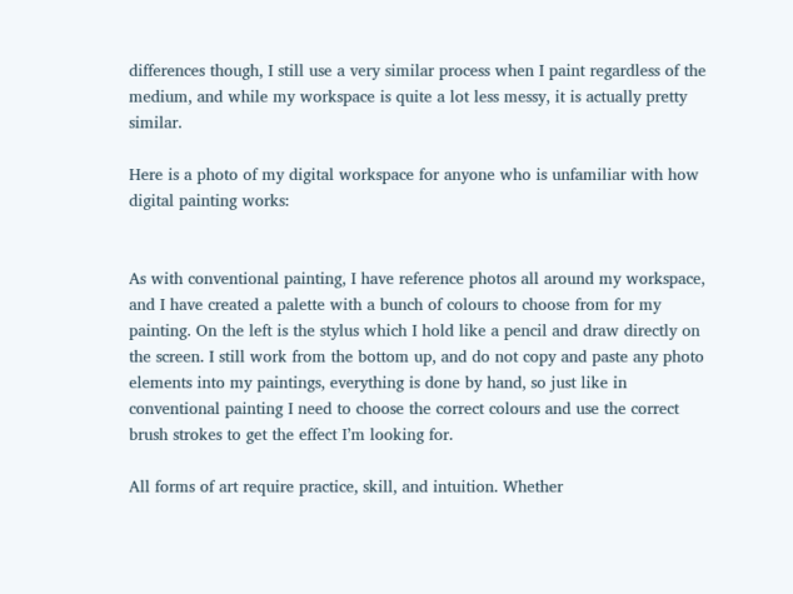differences though, I still use a very similar process when I paint regardless of the medium, and while my workspace is quite a lot less messy, it is actually pretty similar.

Here is a photo of my digital workspace for anyone who is unfamiliar with how digital painting works:


As with conventional painting, I have reference photos all around my workspace, and I have created a palette with a bunch of colours to choose from for my painting. On the left is the stylus which I hold like a pencil and draw directly on the screen. I still work from the bottom up, and do not copy and paste any photo elements into my paintings, everything is done by hand, so just like in conventional painting I need to choose the correct colours and use the correct brush strokes to get the effect I’m looking for.

All forms of art require practice, skill, and intuition. Whether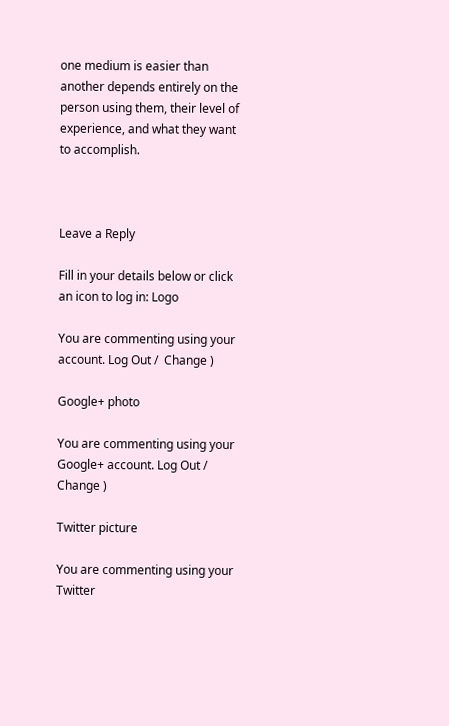one medium is easier than another depends entirely on the person using them, their level of experience, and what they want to accomplish.



Leave a Reply

Fill in your details below or click an icon to log in: Logo

You are commenting using your account. Log Out /  Change )

Google+ photo

You are commenting using your Google+ account. Log Out /  Change )

Twitter picture

You are commenting using your Twitter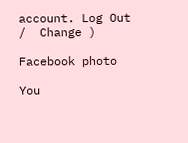account. Log Out /  Change )

Facebook photo

You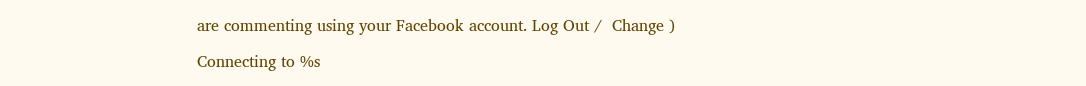are commenting using your Facebook account. Log Out /  Change )

Connecting to %s